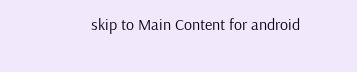skip to Main Content for android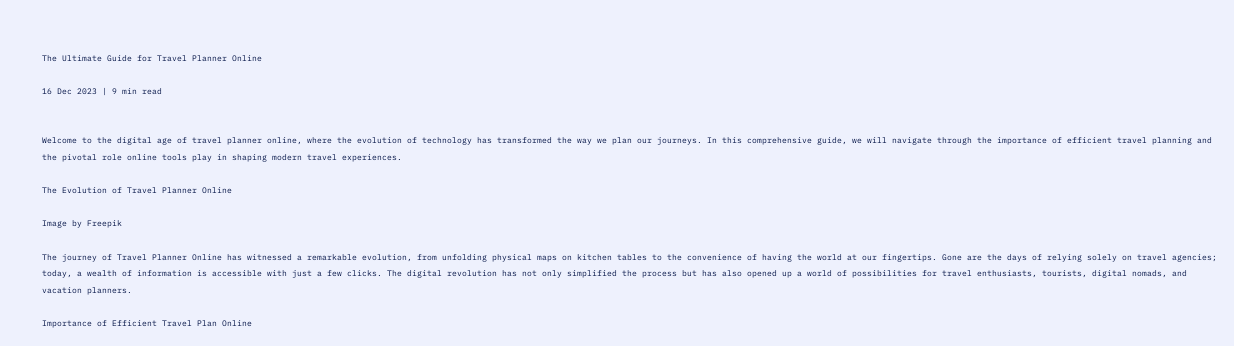The Ultimate Guide for Travel Planner Online

16 Dec 2023 | 9 min read


Welcome to the digital age of travel planner online, where the evolution of technology has transformed the way we plan our journeys. In this comprehensive guide, we will navigate through the importance of efficient travel planning and the pivotal role online tools play in shaping modern travel experiences.

The Evolution of Travel Planner Online

Image by Freepik

The journey of Travel Planner Online has witnessed a remarkable evolution, from unfolding physical maps on kitchen tables to the convenience of having the world at our fingertips. Gone are the days of relying solely on travel agencies; today, a wealth of information is accessible with just a few clicks. The digital revolution has not only simplified the process but has also opened up a world of possibilities for travel enthusiasts, tourists, digital nomads, and vacation planners.

Importance of Efficient Travel Plan Online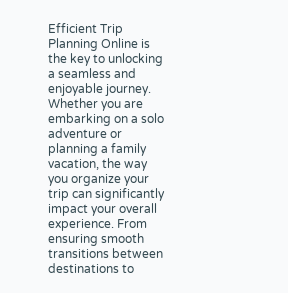Efficient Trip Planning Online is the key to unlocking a seamless and enjoyable journey. Whether you are embarking on a solo adventure or planning a family vacation, the way you organize your trip can significantly impact your overall experience. From ensuring smooth transitions between destinations to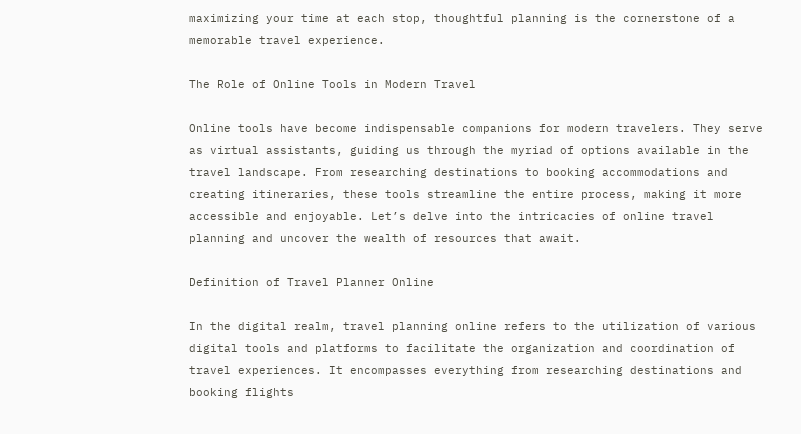maximizing your time at each stop, thoughtful planning is the cornerstone of a memorable travel experience.

The Role of Online Tools in Modern Travel

Online tools have become indispensable companions for modern travelers. They serve as virtual assistants, guiding us through the myriad of options available in the travel landscape. From researching destinations to booking accommodations and creating itineraries, these tools streamline the entire process, making it more accessible and enjoyable. Let’s delve into the intricacies of online travel planning and uncover the wealth of resources that await.

Definition of Travel Planner Online

In the digital realm, travel planning online refers to the utilization of various digital tools and platforms to facilitate the organization and coordination of travel experiences. It encompasses everything from researching destinations and booking flights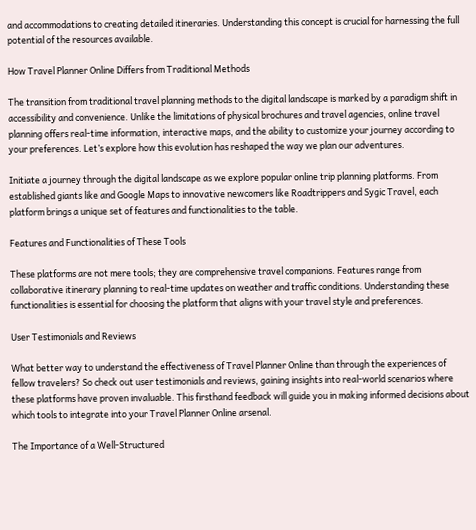and accommodations to creating detailed itineraries. Understanding this concept is crucial for harnessing the full potential of the resources available.

How Travel Planner Online Differs from Traditional Methods

The transition from traditional travel planning methods to the digital landscape is marked by a paradigm shift in accessibility and convenience. Unlike the limitations of physical brochures and travel agencies, online travel planning offers real-time information, interactive maps, and the ability to customize your journey according to your preferences. Let’s explore how this evolution has reshaped the way we plan our adventures.

Initiate a journey through the digital landscape as we explore popular online trip planning platforms. From established giants like and Google Maps to innovative newcomers like Roadtrippers and Sygic Travel, each platform brings a unique set of features and functionalities to the table.

Features and Functionalities of These Tools

These platforms are not mere tools; they are comprehensive travel companions. Features range from collaborative itinerary planning to real-time updates on weather and traffic conditions. Understanding these functionalities is essential for choosing the platform that aligns with your travel style and preferences.

User Testimonials and Reviews

What better way to understand the effectiveness of Travel Planner Online than through the experiences of fellow travelers? So check out user testimonials and reviews, gaining insights into real-world scenarios where these platforms have proven invaluable. This firsthand feedback will guide you in making informed decisions about which tools to integrate into your Travel Planner Online arsenal.

The Importance of a Well-Structured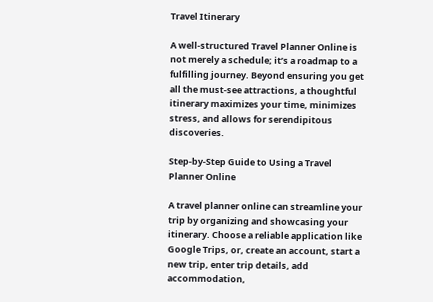Travel Itinerary

A well-structured Travel Planner Online is not merely a schedule; it’s a roadmap to a fulfilling journey. Beyond ensuring you get all the must-see attractions, a thoughtful itinerary maximizes your time, minimizes stress, and allows for serendipitous discoveries.

Step-by-Step Guide to Using a Travel Planner Online

A travel planner online can streamline your trip by organizing and showcasing your itinerary. Choose a reliable application like Google Trips, or, create an account, start a new trip, enter trip details, add accommodation,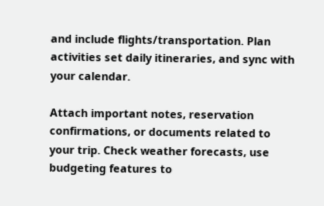and include flights/transportation. Plan activities set daily itineraries, and sync with your calendar.

Attach important notes, reservation confirmations, or documents related to your trip. Check weather forecasts, use budgeting features to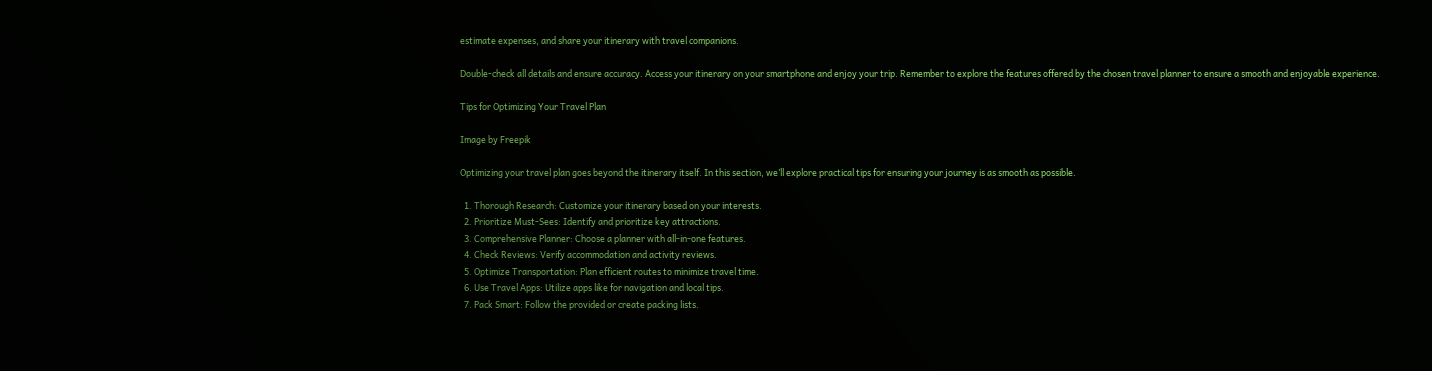estimate expenses, and share your itinerary with travel companions.

Double-check all details and ensure accuracy. Access your itinerary on your smartphone and enjoy your trip. Remember to explore the features offered by the chosen travel planner to ensure a smooth and enjoyable experience.

Tips for Optimizing Your Travel Plan

Image by Freepik

Optimizing your travel plan goes beyond the itinerary itself. In this section, we’ll explore practical tips for ensuring your journey is as smooth as possible.

  1. Thorough Research: Customize your itinerary based on your interests.
  2. Prioritize Must-Sees: Identify and prioritize key attractions.
  3. Comprehensive Planner: Choose a planner with all-in-one features.
  4. Check Reviews: Verify accommodation and activity reviews.
  5. Optimize Transportation: Plan efficient routes to minimize travel time.
  6. Use Travel Apps: Utilize apps like for navigation and local tips.
  7. Pack Smart: Follow the provided or create packing lists.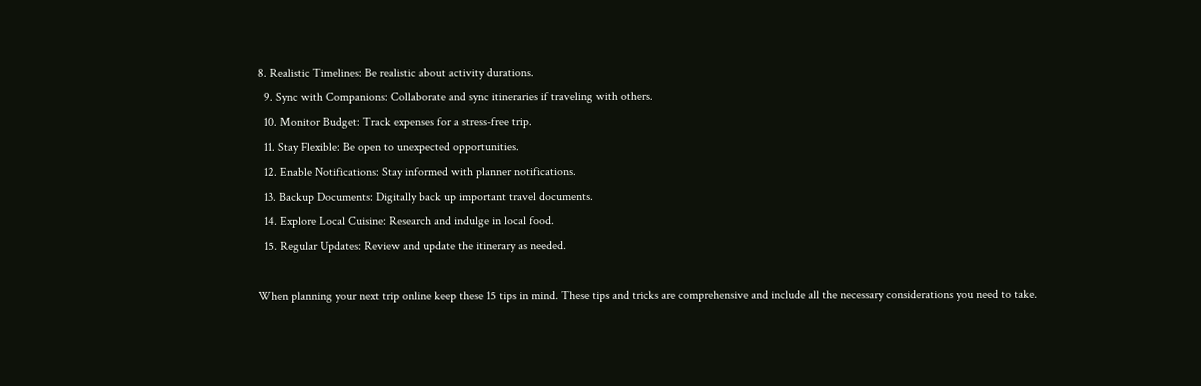8. Realistic Timelines: Be realistic about activity durations.
  9. Sync with Companions: Collaborate and sync itineraries if traveling with others.
  10. Monitor Budget: Track expenses for a stress-free trip.
  11. Stay Flexible: Be open to unexpected opportunities.
  12. Enable Notifications: Stay informed with planner notifications.
  13. Backup Documents: Digitally back up important travel documents.
  14. Explore Local Cuisine: Research and indulge in local food.
  15. Regular Updates: Review and update the itinerary as needed.

When planning your next trip online keep these 15 tips in mind. These tips and tricks are comprehensive and include all the necessary considerations you need to take.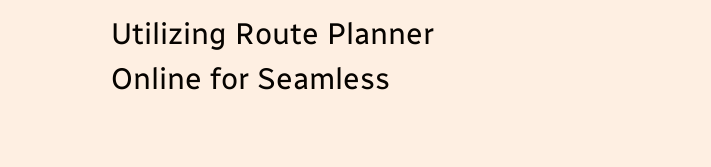Utilizing Route Planner Online for Seamless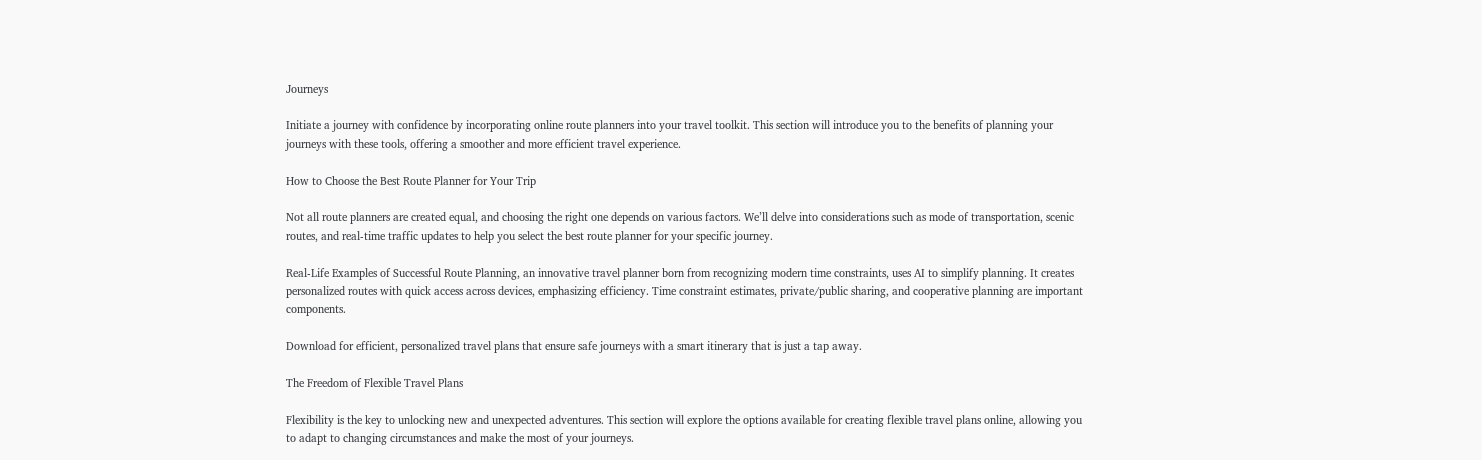Journeys

Initiate a journey with confidence by incorporating online route planners into your travel toolkit. This section will introduce you to the benefits of planning your journeys with these tools, offering a smoother and more efficient travel experience.

How to Choose the Best Route Planner for Your Trip

Not all route planners are created equal, and choosing the right one depends on various factors. We’ll delve into considerations such as mode of transportation, scenic routes, and real-time traffic updates to help you select the best route planner for your specific journey.

Real-Life Examples of Successful Route Planning, an innovative travel planner born from recognizing modern time constraints, uses AI to simplify planning. It creates personalized routes with quick access across devices, emphasizing efficiency. Time constraint estimates, private/public sharing, and cooperative planning are important components.

Download for efficient, personalized travel plans that ensure safe journeys with a smart itinerary that is just a tap away.

The Freedom of Flexible Travel Plans

Flexibility is the key to unlocking new and unexpected adventures. This section will explore the options available for creating flexible travel plans online, allowing you to adapt to changing circumstances and make the most of your journeys.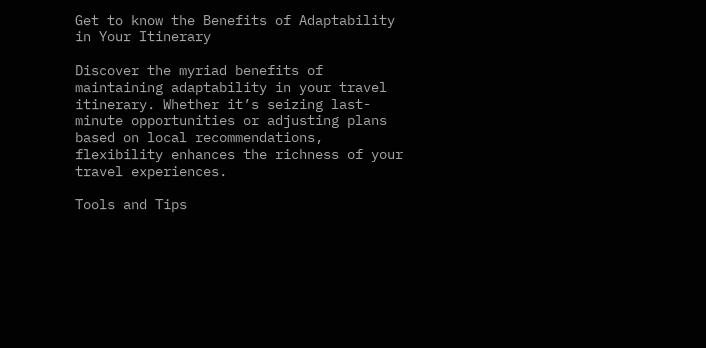Get to know the Benefits of Adaptability in Your Itinerary

Discover the myriad benefits of maintaining adaptability in your travel itinerary. Whether it’s seizing last-minute opportunities or adjusting plans based on local recommendations, flexibility enhances the richness of your travel experiences.

Tools and Tips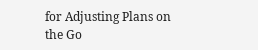for Adjusting Plans on the Go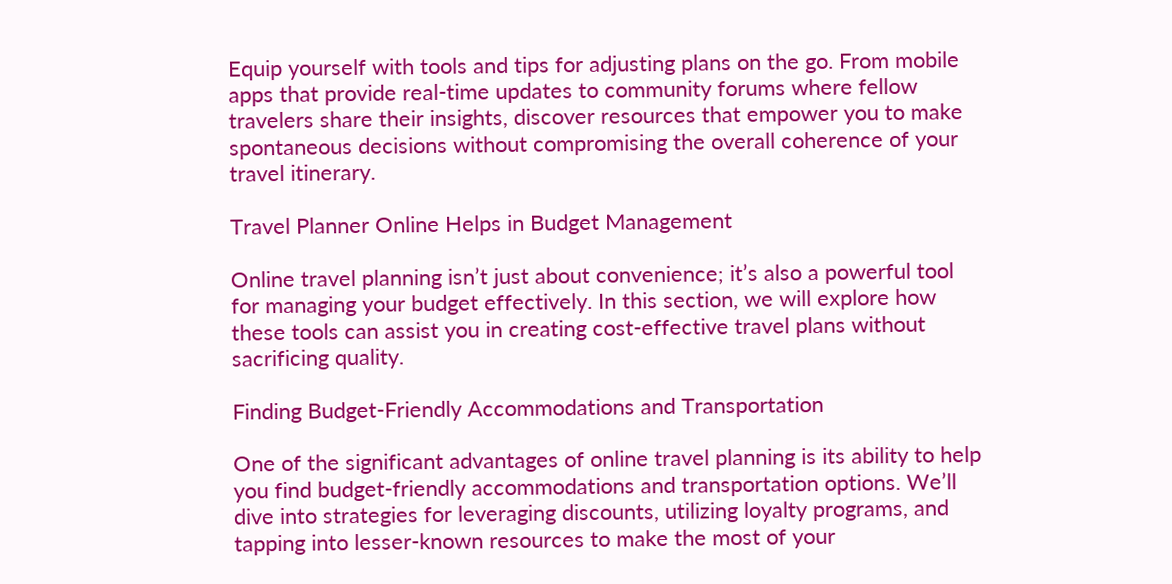Equip yourself with tools and tips for adjusting plans on the go. From mobile apps that provide real-time updates to community forums where fellow travelers share their insights, discover resources that empower you to make spontaneous decisions without compromising the overall coherence of your travel itinerary.

Travel Planner Online Helps in Budget Management

Online travel planning isn’t just about convenience; it’s also a powerful tool for managing your budget effectively. In this section, we will explore how these tools can assist you in creating cost-effective travel plans without sacrificing quality.

Finding Budget-Friendly Accommodations and Transportation

One of the significant advantages of online travel planning is its ability to help you find budget-friendly accommodations and transportation options. We’ll dive into strategies for leveraging discounts, utilizing loyalty programs, and tapping into lesser-known resources to make the most of your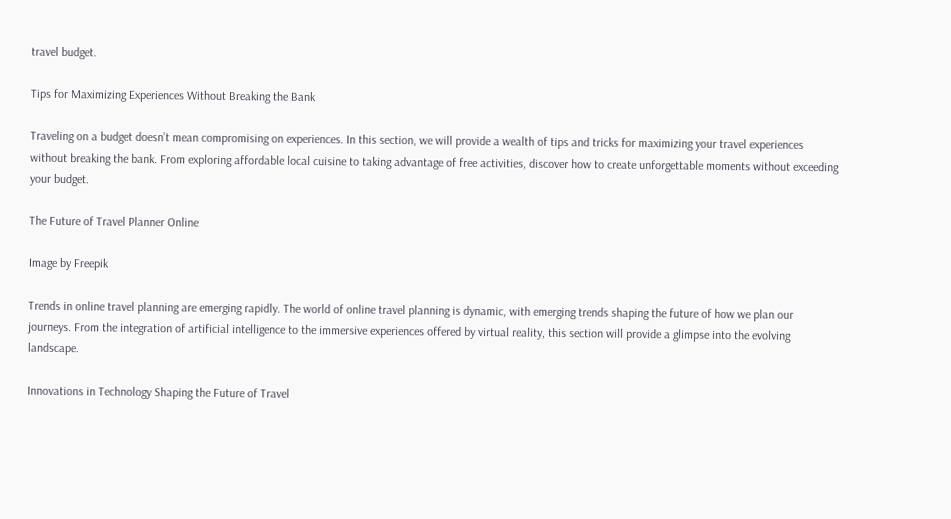travel budget.

Tips for Maximizing Experiences Without Breaking the Bank

Traveling on a budget doesn’t mean compromising on experiences. In this section, we will provide a wealth of tips and tricks for maximizing your travel experiences without breaking the bank. From exploring affordable local cuisine to taking advantage of free activities, discover how to create unforgettable moments without exceeding your budget.

The Future of Travel Planner Online

Image by Freepik

Trends in online travel planning are emerging rapidly. The world of online travel planning is dynamic, with emerging trends shaping the future of how we plan our journeys. From the integration of artificial intelligence to the immersive experiences offered by virtual reality, this section will provide a glimpse into the evolving landscape.

Innovations in Technology Shaping the Future of Travel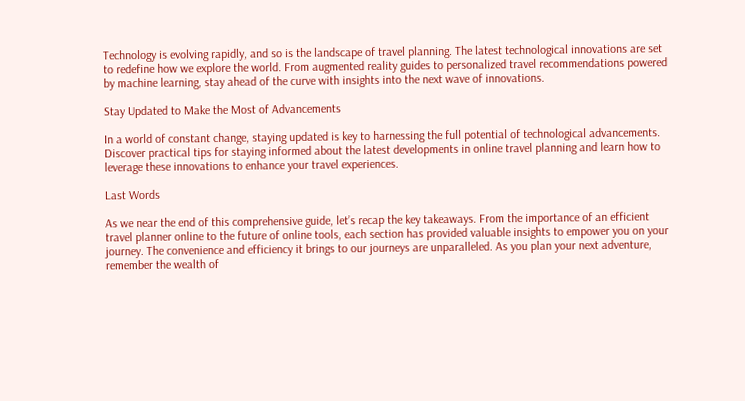Technology is evolving rapidly, and so is the landscape of travel planning. The latest technological innovations are set to redefine how we explore the world. From augmented reality guides to personalized travel recommendations powered by machine learning, stay ahead of the curve with insights into the next wave of innovations.

Stay Updated to Make the Most of Advancements

In a world of constant change, staying updated is key to harnessing the full potential of technological advancements. Discover practical tips for staying informed about the latest developments in online travel planning and learn how to leverage these innovations to enhance your travel experiences.

Last Words

As we near the end of this comprehensive guide, let’s recap the key takeaways. From the importance of an efficient travel planner online to the future of online tools, each section has provided valuable insights to empower you on your journey. The convenience and efficiency it brings to our journeys are unparalleled. As you plan your next adventure, remember the wealth of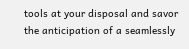tools at your disposal and savor the anticipation of a seamlessly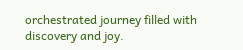orchestrated journey filled with discovery and joy.